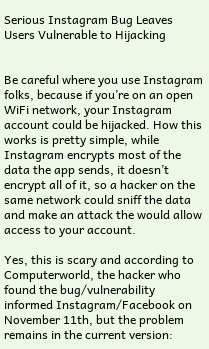Serious Instagram Bug Leaves Users Vulnerable to Hijacking


Be careful where you use Instagram folks, because if you’re on an open WiFi network, your Instagram account could be hijacked. How this works is pretty simple, while Instagram encrypts most of the data the app sends, it doesn’t encrypt all of it, so a hacker on the same network could sniff the data and make an attack the would allow access to your account.

Yes, this is scary and according to Computerworld, the hacker who found the bug/vulnerability informed Instagram/Facebook on November 11th, but the problem remains in the current version: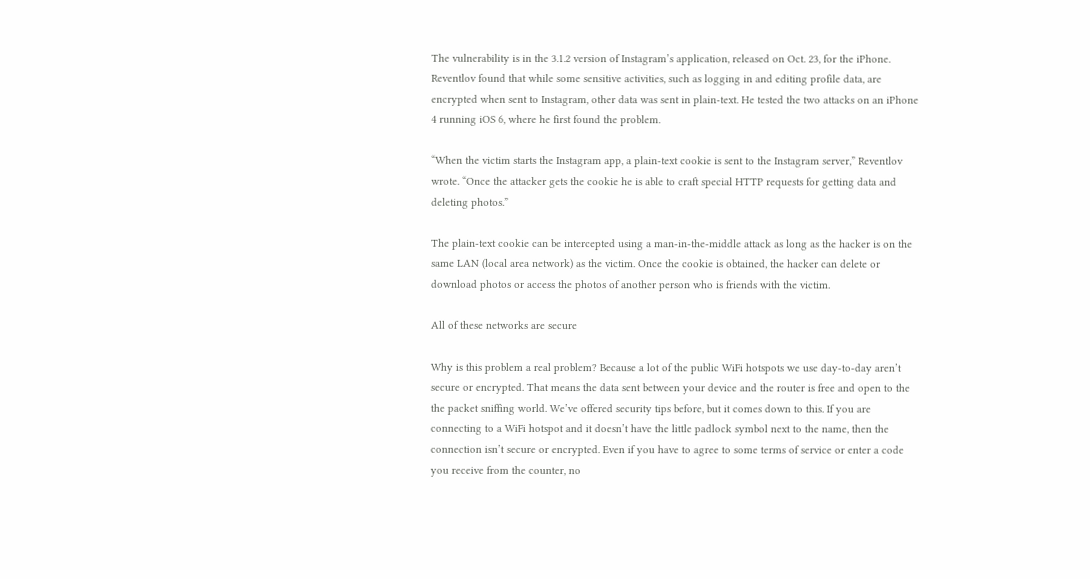The vulnerability is in the 3.1.2 version of Instagram’s application, released on Oct. 23, for the iPhone. Reventlov found that while some sensitive activities, such as logging in and editing profile data, are encrypted when sent to Instagram, other data was sent in plain-text. He tested the two attacks on an iPhone 4 running iOS 6, where he first found the problem.

“When the victim starts the Instagram app, a plain-text cookie is sent to the Instagram server,” Reventlov wrote. “Once the attacker gets the cookie he is able to craft special HTTP requests for getting data and deleting photos.”

The plain-text cookie can be intercepted using a man-in-the-middle attack as long as the hacker is on the same LAN (local area network) as the victim. Once the cookie is obtained, the hacker can delete or download photos or access the photos of another person who is friends with the victim.

All of these networks are secure

Why is this problem a real problem? Because a lot of the public WiFi hotspots we use day-to-day aren’t secure or encrypted. That means the data sent between your device and the router is free and open to the the packet sniffing world. We’ve offered security tips before, but it comes down to this. If you are connecting to a WiFi hotspot and it doesn’t have the little padlock symbol next to the name, then the connection isn’t secure or encrypted. Even if you have to agree to some terms of service or enter a code you receive from the counter, no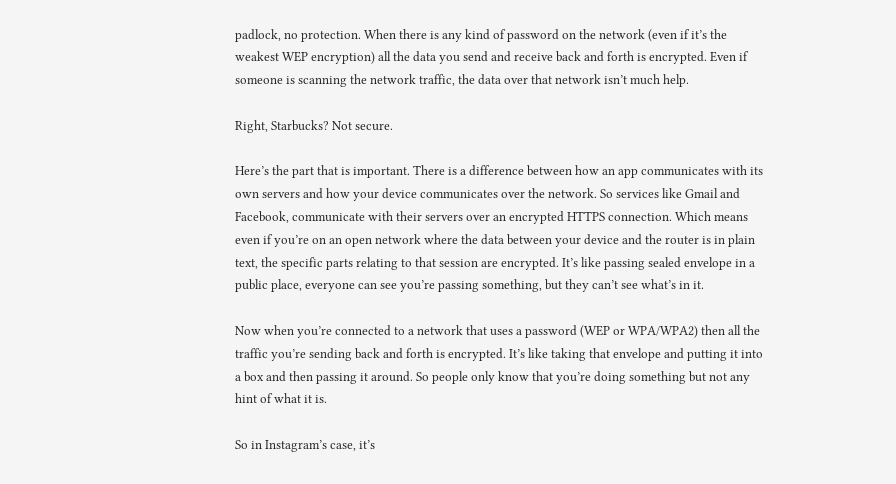padlock, no protection. When there is any kind of password on the network (even if it’s the weakest WEP encryption) all the data you send and receive back and forth is encrypted. Even if someone is scanning the network traffic, the data over that network isn’t much help.

Right, Starbucks? Not secure.

Here’s the part that is important. There is a difference between how an app communicates with its own servers and how your device communicates over the network. So services like Gmail and Facebook, communicate with their servers over an encrypted HTTPS connection. Which means even if you’re on an open network where the data between your device and the router is in plain text, the specific parts relating to that session are encrypted. It’s like passing sealed envelope in a public place, everyone can see you’re passing something, but they can’t see what’s in it.

Now when you’re connected to a network that uses a password (WEP or WPA/WPA2) then all the traffic you’re sending back and forth is encrypted. It’s like taking that envelope and putting it into a box and then passing it around. So people only know that you’re doing something but not any hint of what it is.

So in Instagram’s case, it’s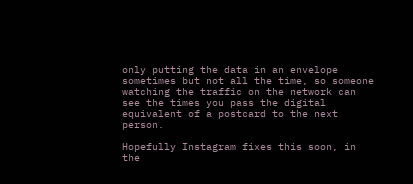only putting the data in an envelope sometimes but not all the time, so someone watching the traffic on the network can see the times you pass the digital equivalent of a postcard to the next person.

Hopefully Instagram fixes this soon, in the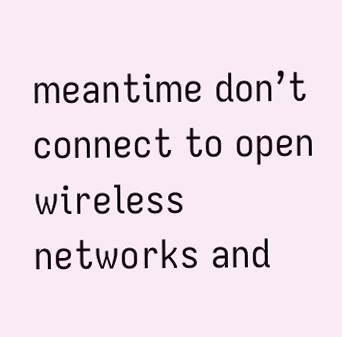meantime don’t connect to open wireless networks and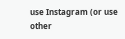use Instagram (or use other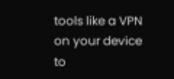tools like a VPN on your device to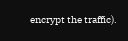encrypt the traffic).